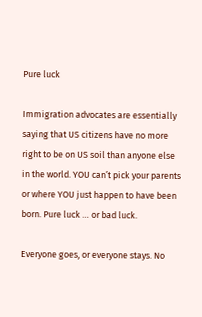Pure luck

Immigration advocates are essentially saying that US citizens have no more right to be on US soil than anyone else in the world. YOU can’t pick your parents or where YOU just happen to have been born. Pure luck … or bad luck.

Everyone goes, or everyone stays. No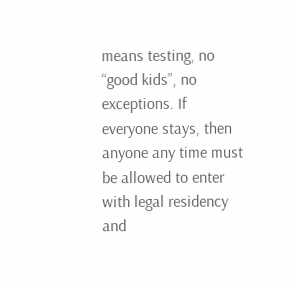means testing, no “good kids”, no exceptions. If everyone stays, then anyone any time must be allowed to enter with legal residency and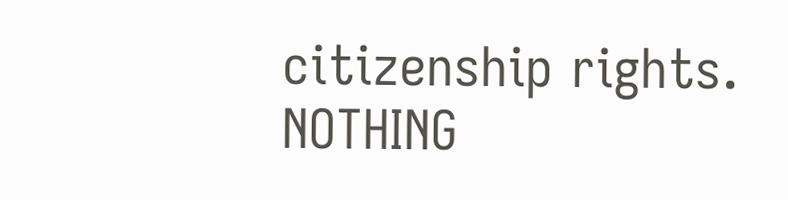citizenship rights. NOTHING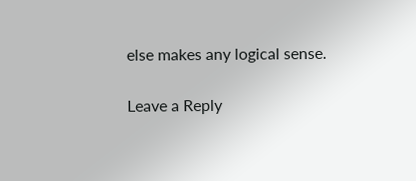else makes any logical sense.

Leave a Reply